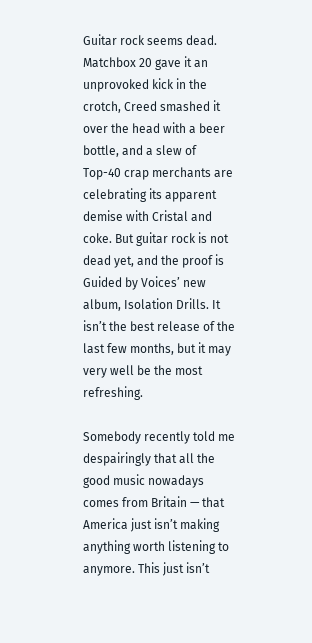Guitar rock seems dead. Matchbox 20 gave it an unprovoked kick in the crotch, Creed smashed it over the head with a beer bottle, and a slew of Top-40 crap merchants are celebrating its apparent demise with Cristal and coke. But guitar rock is not dead yet, and the proof is Guided by Voices’ new album, Isolation Drills. It isn’t the best release of the last few months, but it may very well be the most refreshing.

Somebody recently told me despairingly that all the good music nowadays comes from Britain — that America just isn’t making anything worth listening to anymore. This just isn’t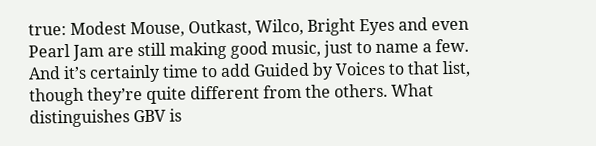true: Modest Mouse, Outkast, Wilco, Bright Eyes and even Pearl Jam are still making good music, just to name a few. And it’s certainly time to add Guided by Voices to that list, though they’re quite different from the others. What distinguishes GBV is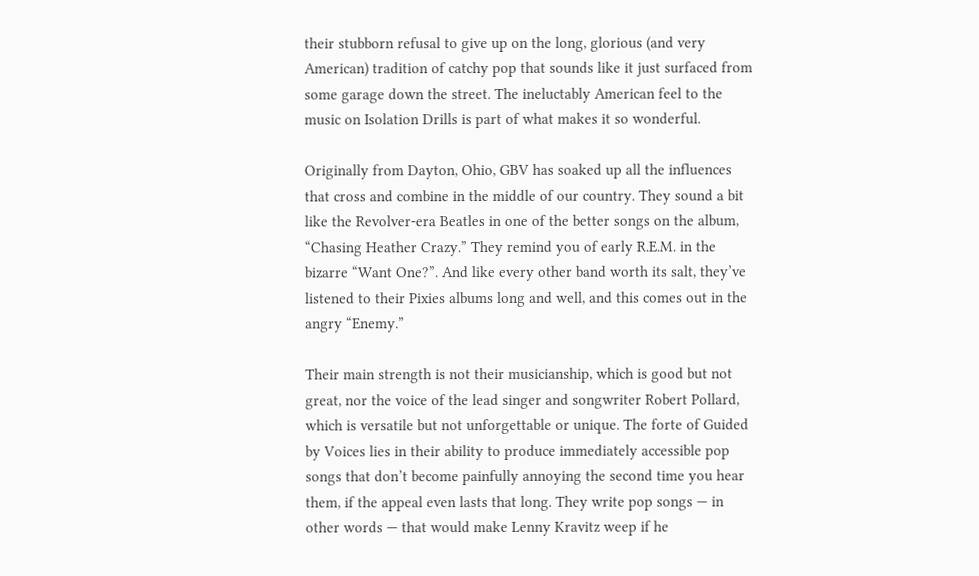their stubborn refusal to give up on the long, glorious (and very American) tradition of catchy pop that sounds like it just surfaced from some garage down the street. The ineluctably American feel to the music on Isolation Drills is part of what makes it so wonderful.

Originally from Dayton, Ohio, GBV has soaked up all the influences that cross and combine in the middle of our country. They sound a bit like the Revolver-era Beatles in one of the better songs on the album, “Chasing Heather Crazy.” They remind you of early R.E.M. in the bizarre “Want One?”. And like every other band worth its salt, they’ve listened to their Pixies albums long and well, and this comes out in the angry “Enemy.”

Their main strength is not their musicianship, which is good but not great, nor the voice of the lead singer and songwriter Robert Pollard, which is versatile but not unforgettable or unique. The forte of Guided by Voices lies in their ability to produce immediately accessible pop songs that don’t become painfully annoying the second time you hear them, if the appeal even lasts that long. They write pop songs — in other words — that would make Lenny Kravitz weep if he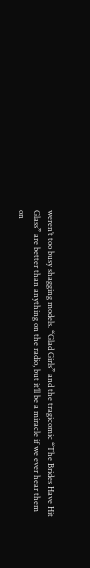weren’t too busy shagging models. “Glad Girls” and the tragicomic “The Brides Have Hit Glass” are better than anything on the radio, but it’ll be a miracle if we ever hear them on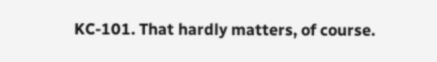KC-101. That hardly matters, of course.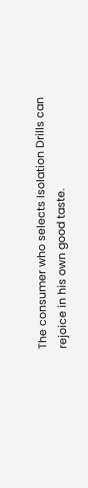The consumer who selects Isolation Drills can rejoice in his own good taste.